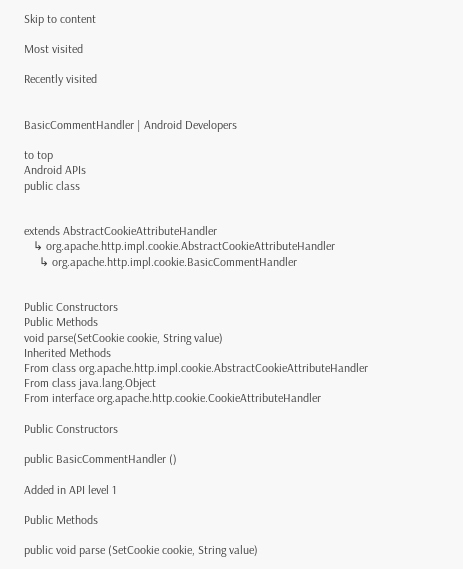Skip to content

Most visited

Recently visited


BasicCommentHandler | Android Developers

to top
Android APIs
public class


extends AbstractCookieAttributeHandler
   ↳ org.apache.http.impl.cookie.AbstractCookieAttributeHandler
     ↳ org.apache.http.impl.cookie.BasicCommentHandler


Public Constructors
Public Methods
void parse(SetCookie cookie, String value)
Inherited Methods
From class org.apache.http.impl.cookie.AbstractCookieAttributeHandler
From class java.lang.Object
From interface org.apache.http.cookie.CookieAttributeHandler

Public Constructors

public BasicCommentHandler ()

Added in API level 1

Public Methods

public void parse (SetCookie cookie, String value)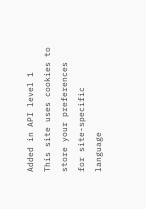Added in API level 1
This site uses cookies to store your preferences for site-specific language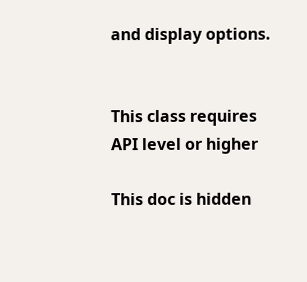and display options.


This class requires API level or higher

This doc is hidden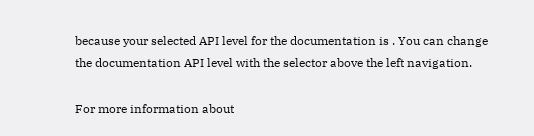because your selected API level for the documentation is . You can change the documentation API level with the selector above the left navigation.

For more information about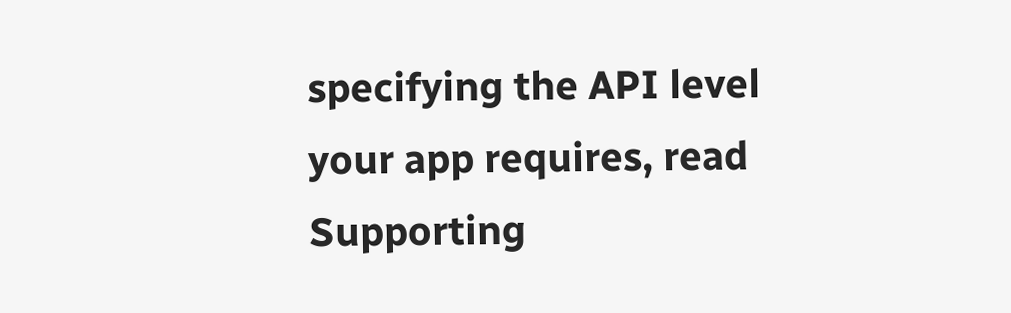specifying the API level your app requires, read Supporting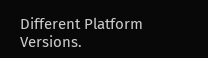Different Platform Versions.